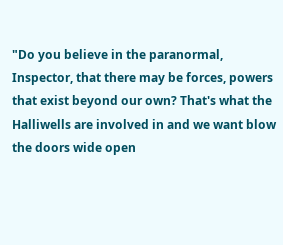"Do you believe in the paranormal, Inspector, that there may be forces, powers that exist beyond our own? That's what the Halliwells are involved in and we want blow the doors wide open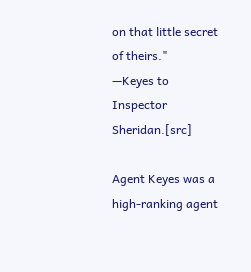on that little secret of theirs."
—Keyes to Inspector Sheridan.[src]

Agent Keyes was a high-ranking agent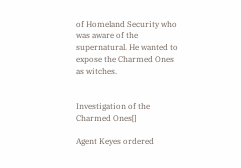of Homeland Security who was aware of the supernatural. He wanted to expose the Charmed Ones as witches.


Investigation of the Charmed Ones[]

Agent Keyes ordered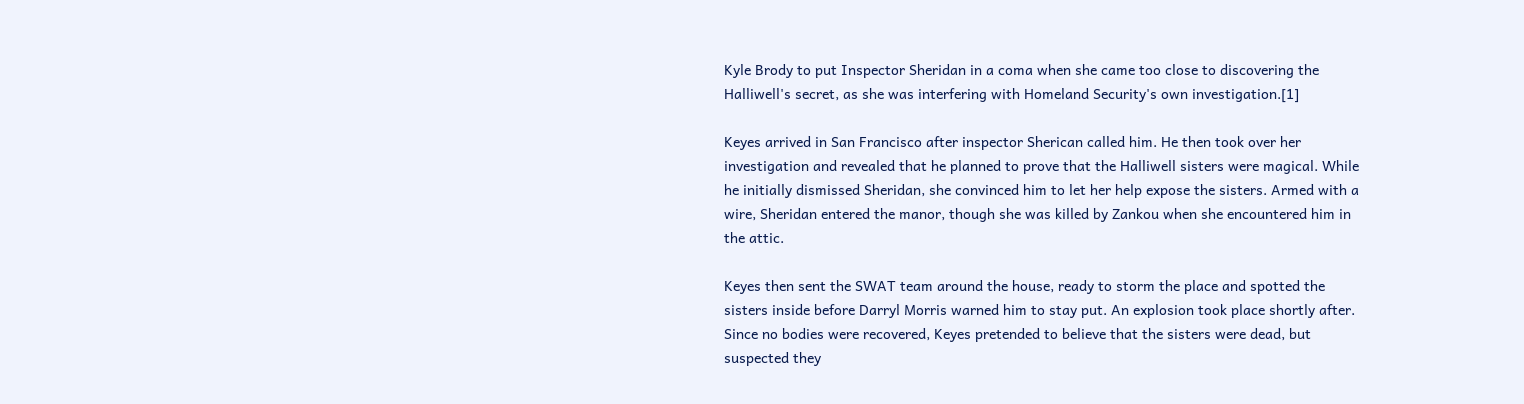Kyle Brody to put Inspector Sheridan in a coma when she came too close to discovering the Halliwell's secret, as she was interfering with Homeland Security's own investigation.[1]

Keyes arrived in San Francisco after inspector Sherican called him. He then took over her investigation and revealed that he planned to prove that the Halliwell sisters were magical. While he initially dismissed Sheridan, she convinced him to let her help expose the sisters. Armed with a wire, Sheridan entered the manor, though she was killed by Zankou when she encountered him in the attic.

Keyes then sent the SWAT team around the house, ready to storm the place and spotted the sisters inside before Darryl Morris warned him to stay put. An explosion took place shortly after. Since no bodies were recovered, Keyes pretended to believe that the sisters were dead, but suspected they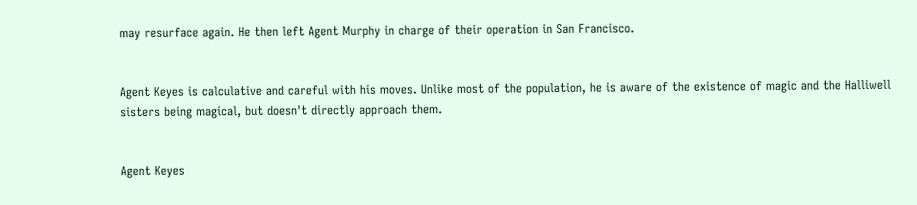may resurface again. He then left Agent Murphy in charge of their operation in San Francisco.


Agent Keyes is calculative and careful with his moves. Unlike most of the population, he is aware of the existence of magic and the Halliwell sisters being magical, but doesn't directly approach them.


Agent Keyes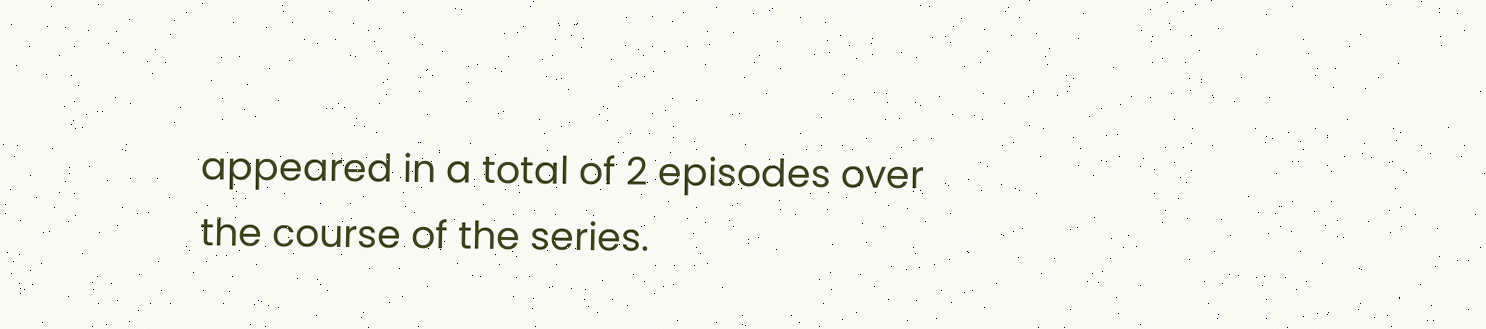appeared in a total of 2 episodes over the course of the series.